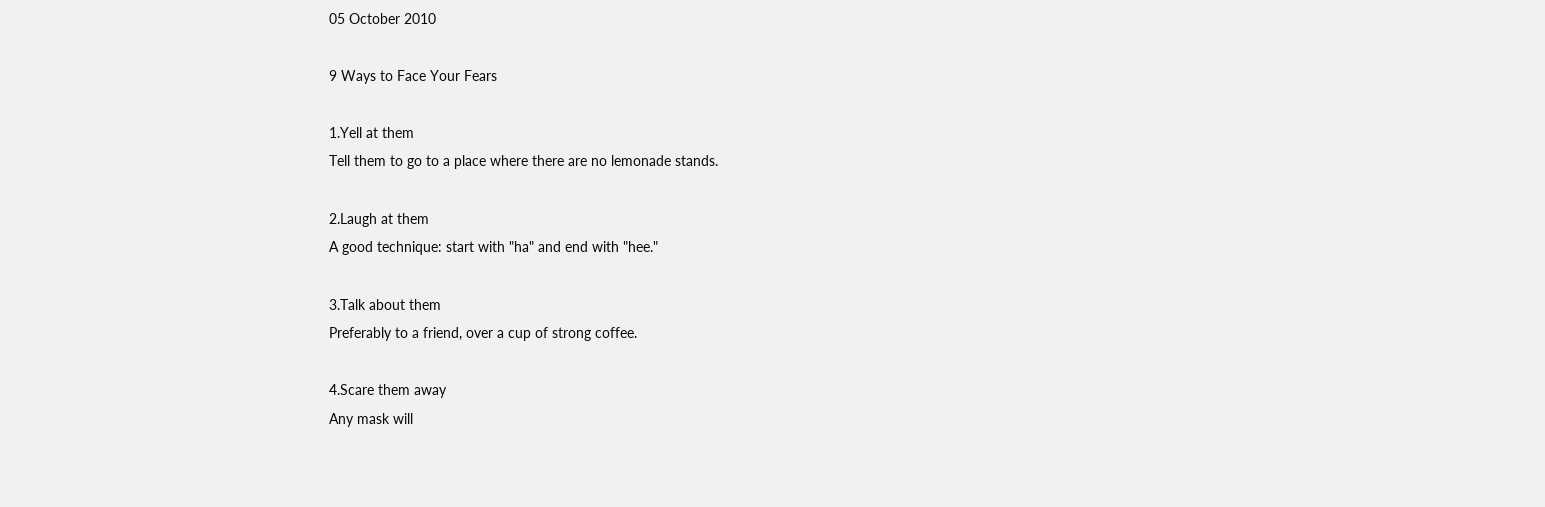05 October 2010

9 Ways to Face Your Fears

1.Yell at them
Tell them to go to a place where there are no lemonade stands.

2.Laugh at them
A good technique: start with "ha" and end with "hee."

3.Talk about them
Preferably to a friend, over a cup of strong coffee.

4.Scare them away
Any mask will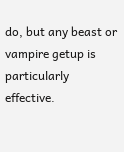do, but any beast or vampire getup is particularly effective.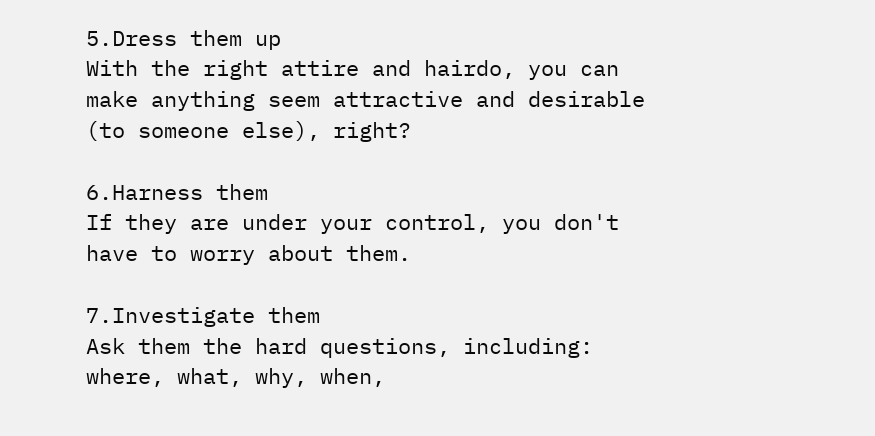5.Dress them up
With the right attire and hairdo, you can make anything seem attractive and desirable (to someone else), right?

6.Harness them
If they are under your control, you don't have to worry about them.

7.Investigate them
Ask them the hard questions, including: where, what, why, when,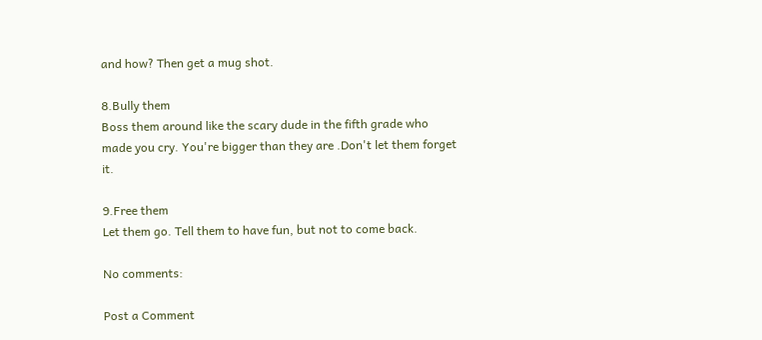and how? Then get a mug shot.

8.Bully them
Boss them around like the scary dude in the fifth grade who made you cry. You're bigger than they are .Don't let them forget it.

9.Free them
Let them go. Tell them to have fun, but not to come back.

No comments:

Post a Comment